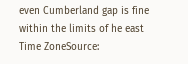even Cumberland gap is fine within the limits of he east Time ZoneSource: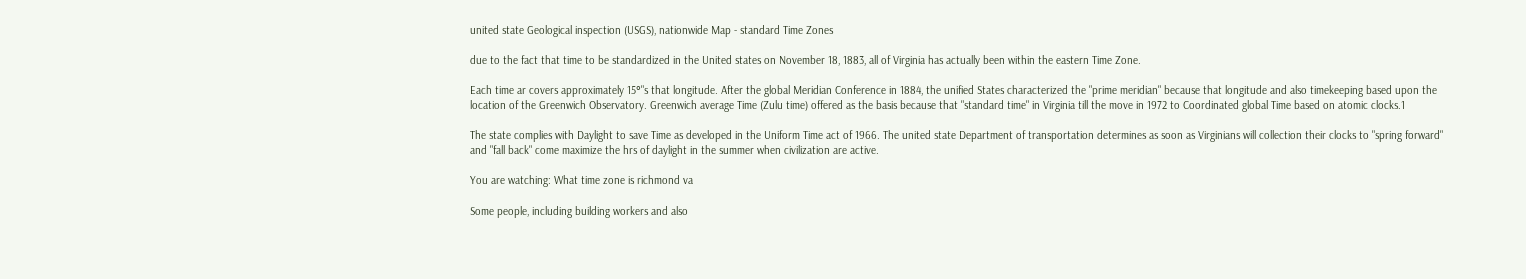united state Geological inspection (USGS), nationwide Map - standard Time Zones

due to the fact that time to be standardized in the United states on November 18, 1883, all of Virginia has actually been within the eastern Time Zone.

Each time ar covers approximately 15°"s that longitude. After the global Meridian Conference in 1884, the unified States characterized the "prime meridian" because that longitude and also timekeeping based upon the location of the Greenwich Observatory. Greenwich average Time (Zulu time) offered as the basis because that "standard time" in Virginia till the move in 1972 to Coordinated global Time based on atomic clocks.1

The state complies with Daylight to save Time as developed in the Uniform Time act of 1966. The united state Department of transportation determines as soon as Virginians will collection their clocks to "spring forward" and "fall back" come maximize the hrs of daylight in the summer when civilization are active.

You are watching: What time zone is richmond va

Some people, including building workers and also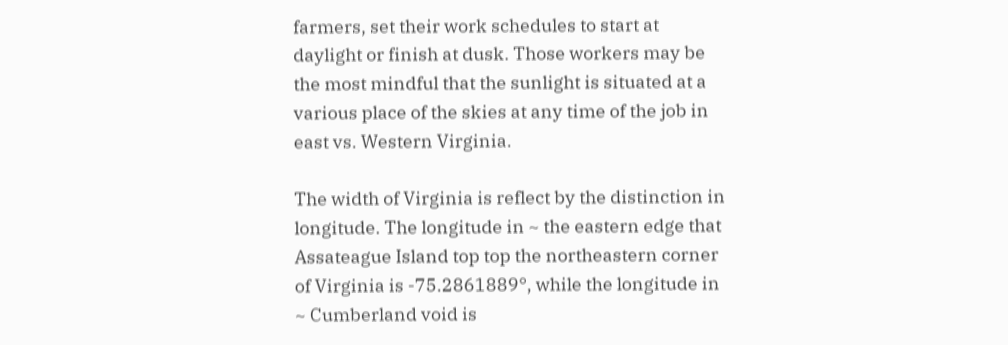farmers, set their work schedules to start at daylight or finish at dusk. Those workers may be the most mindful that the sunlight is situated at a various place of the skies at any time of the job in east vs. Western Virginia.

The width of Virginia is reflect by the distinction in longitude. The longitude in ~ the eastern edge that Assateague Island top top the northeastern corner of Virginia is -75.2861889°, while the longitude in ~ Cumberland void is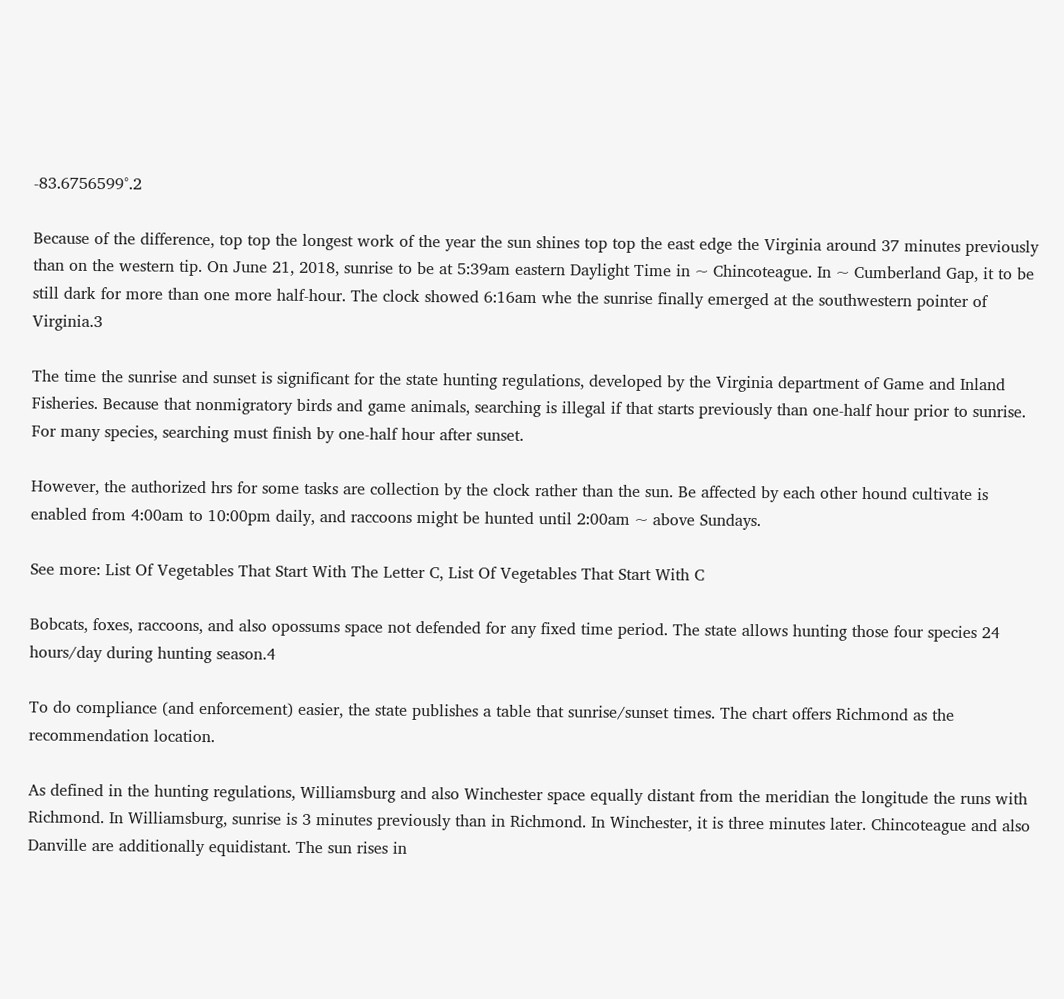-83.6756599°.2

Because of the difference, top top the longest work of the year the sun shines top top the east edge the Virginia around 37 minutes previously than on the western tip. On June 21, 2018, sunrise to be at 5:39am eastern Daylight Time in ~ Chincoteague. In ~ Cumberland Gap, it to be still dark for more than one more half-hour. The clock showed 6:16am whe the sunrise finally emerged at the southwestern pointer of Virginia.3

The time the sunrise and sunset is significant for the state hunting regulations, developed by the Virginia department of Game and Inland Fisheries. Because that nonmigratory birds and game animals, searching is illegal if that starts previously than one-half hour prior to sunrise. For many species, searching must finish by one-half hour after sunset.

However, the authorized hrs for some tasks are collection by the clock rather than the sun. Be affected by each other hound cultivate is enabled from 4:00am to 10:00pm daily, and raccoons might be hunted until 2:00am ~ above Sundays.

See more: List Of Vegetables That Start With The Letter C, List Of Vegetables That Start With C

Bobcats, foxes, raccoons, and also opossums space not defended for any fixed time period. The state allows hunting those four species 24 hours/day during hunting season.4

To do compliance (and enforcement) easier, the state publishes a table that sunrise/sunset times. The chart offers Richmond as the recommendation location.

As defined in the hunting regulations, Williamsburg and also Winchester space equally distant from the meridian the longitude the runs with Richmond. In Williamsburg, sunrise is 3 minutes previously than in Richmond. In Winchester, it is three minutes later. Chincoteague and also Danville are additionally equidistant. The sun rises in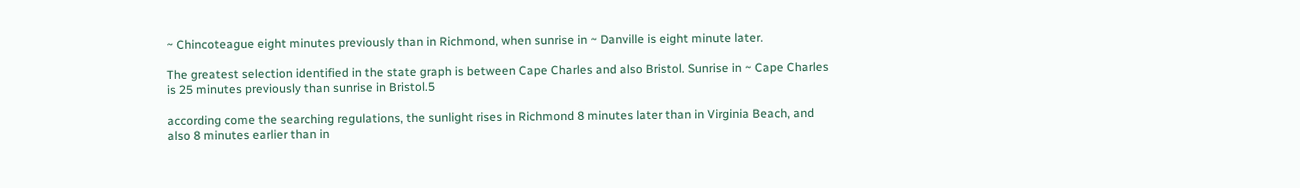~ Chincoteague eight minutes previously than in Richmond, when sunrise in ~ Danville is eight minute later.

The greatest selection identified in the state graph is between Cape Charles and also Bristol. Sunrise in ~ Cape Charles is 25 minutes previously than sunrise in Bristol.5

according come the searching regulations, the sunlight rises in Richmond 8 minutes later than in Virginia Beach, and also 8 minutes earlier than in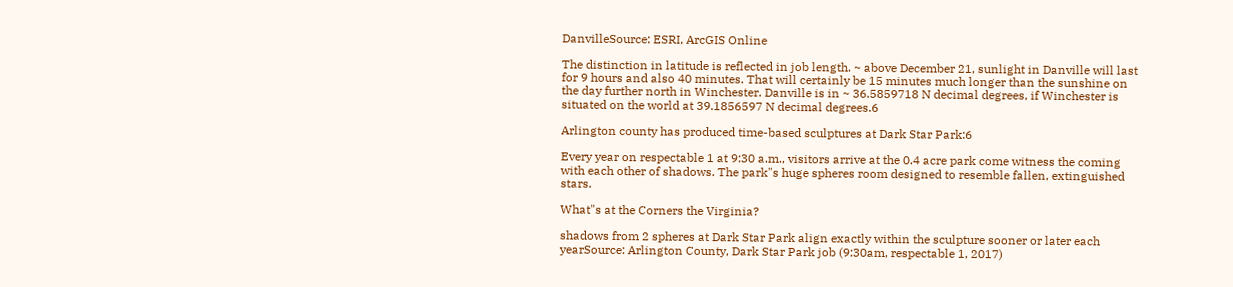DanvilleSource: ESRI, ArcGIS Online

The distinction in latitude is reflected in job length. ~ above December 21, sunlight in Danville will last for 9 hours and also 40 minutes. That will certainly be 15 minutes much longer than the sunshine on the day further north in Winchester. Danville is in ~ 36.5859718 N decimal degrees, if Winchester is situated on the world at 39.1856597 N decimal degrees.6

Arlington county has produced time-based sculptures at Dark Star Park:6

Every year on respectable 1 at 9:30 a.m., visitors arrive at the 0.4 acre park come witness the coming with each other of shadows. The park"s huge spheres room designed to resemble fallen, extinguished stars.

What"s at the Corners the Virginia?

shadows from 2 spheres at Dark Star Park align exactly within the sculpture sooner or later each yearSource: Arlington County, Dark Star Park job (9:30am, respectable 1, 2017)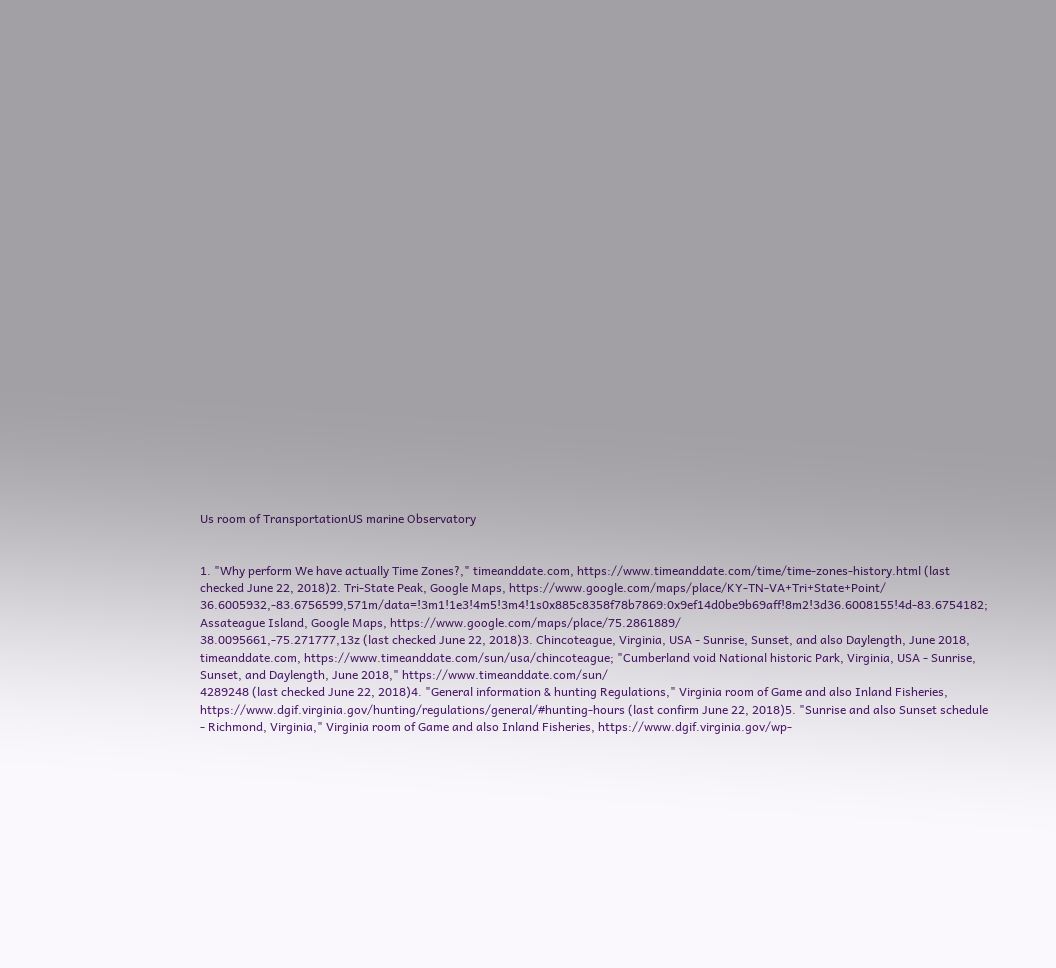Us room of TransportationUS marine Observatory


1. "Why perform We have actually Time Zones?," timeanddate.com, https://www.timeanddate.com/time/time-zones-history.html (last checked June 22, 2018)2. Tri-State Peak, Google Maps, https://www.google.com/maps/place/KY-TN-VA+Tri+State+Point/
36.6005932,-83.6756599,571m/data=!3m1!1e3!4m5!3m4!1s0x885c8358f78b7869:0x9ef14d0be9b69aff!8m2!3d36.6008155!4d-83.6754182; Assateague Island, Google Maps, https://www.google.com/maps/place/75.2861889/
38.0095661,-75.271777,13z (last checked June 22, 2018)3. Chincoteague, Virginia, USA - Sunrise, Sunset, and also Daylength, June 2018, timeanddate.com, https://www.timeanddate.com/sun/usa/chincoteague; "Cumberland void National historic Park, Virginia, USA - Sunrise, Sunset, and Daylength, June 2018," https://www.timeanddate.com/sun/
4289248 (last checked June 22, 2018)4. "General information & hunting Regulations," Virginia room of Game and also Inland Fisheries, https://www.dgif.virginia.gov/hunting/regulations/general/#hunting-hours (last confirm June 22, 2018)5. "Sunrise and also Sunset schedule - Richmond, Virginia," Virginia room of Game and also Inland Fisheries, https://www.dgif.virginia.gov/wp-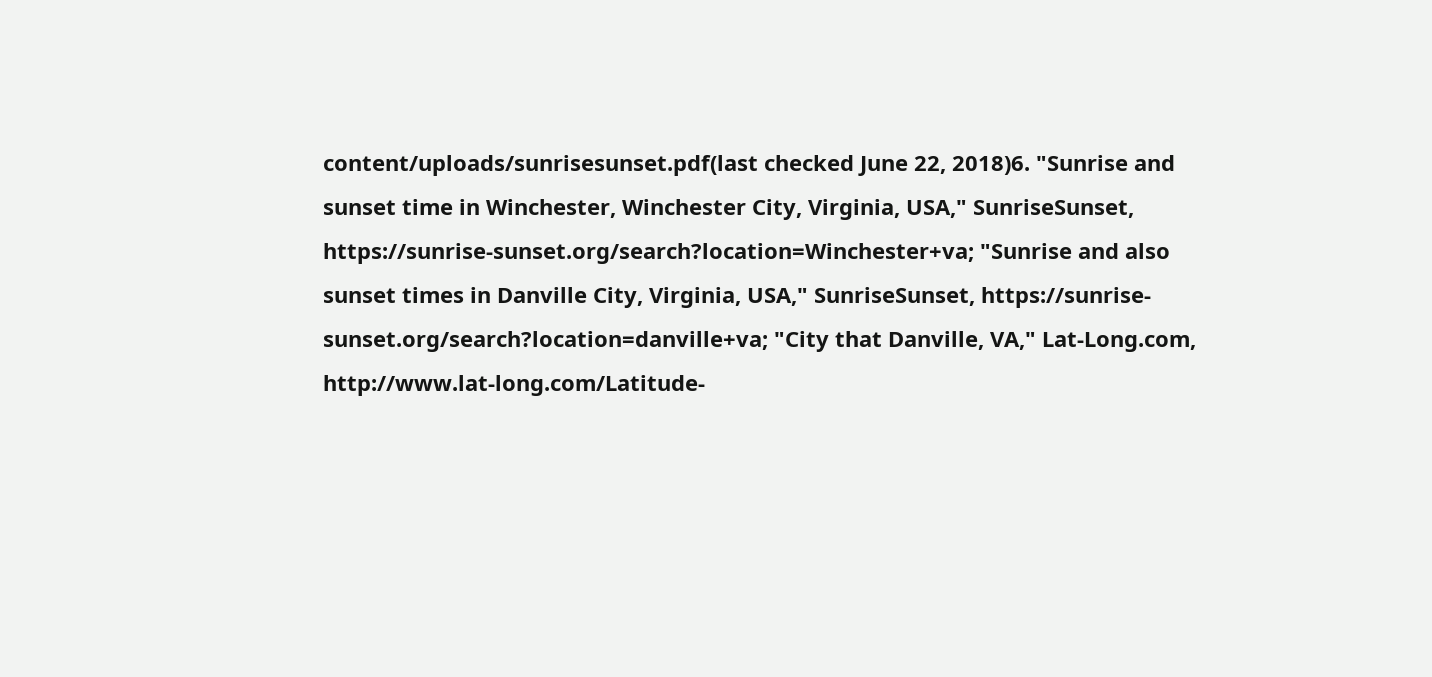content/uploads/sunrisesunset.pdf(last checked June 22, 2018)6. "Sunrise and sunset time in Winchester, Winchester City, Virginia, USA," SunriseSunset, https://sunrise-sunset.org/search?location=Winchester+va; "Sunrise and also sunset times in Danville City, Virginia, USA," SunriseSunset, https://sunrise-sunset.org/search?location=danville+va; "City that Danville, VA," Lat-Long.com, http://www.lat-long.com/Latitude-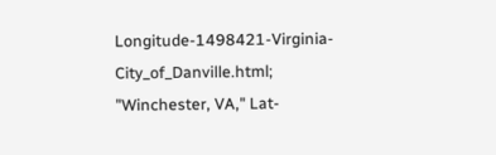Longitude-1498421-Virginia-City_of_Danville.html; "Winchester, VA," Lat-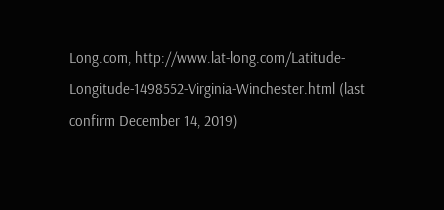Long.com, http://www.lat-long.com/Latitude-Longitude-1498552-Virginia-Winchester.html (last confirm December 14, 2019)